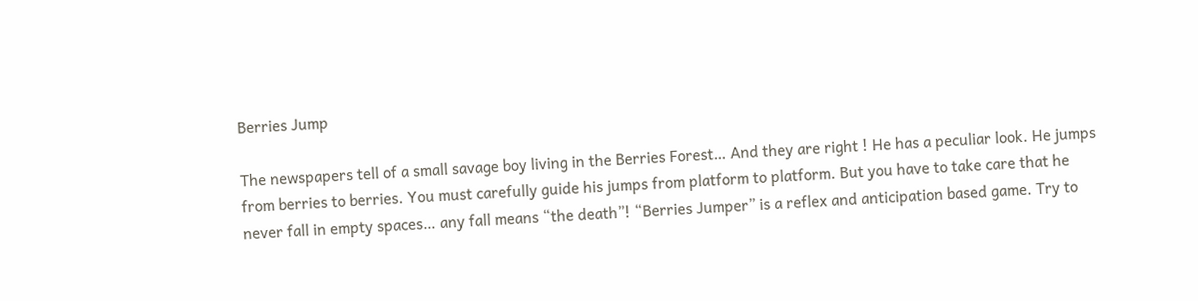Berries Jump

The newspapers tell of a small savage boy living in the Berries Forest… And they are right ! He has a peculiar look. He jumps from berries to berries. You must carefully guide his jumps from platform to platform. But you have to take care that he never fall in empty spaces… any fall means “the death”! “Berries Jumper” is a reflex and anticipation based game. Try to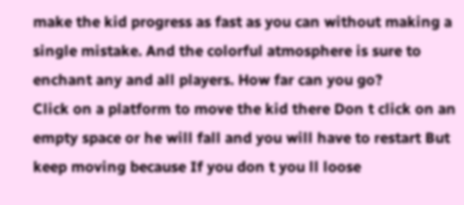make the kid progress as fast as you can without making a single mistake. And the colorful atmosphere is sure to enchant any and all players. How far can you go?
Click on a platform to move the kid there Don t click on an empty space or he will fall and you will have to restart But keep moving because If you don t you ll loose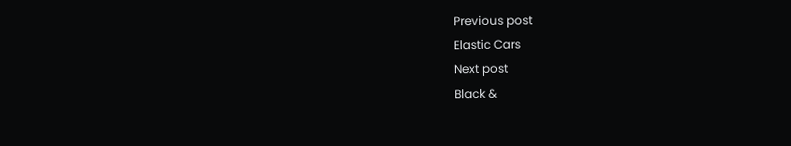Previous post
Elastic Cars
Next post
Black &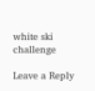white ski challenge

Leave a Reply